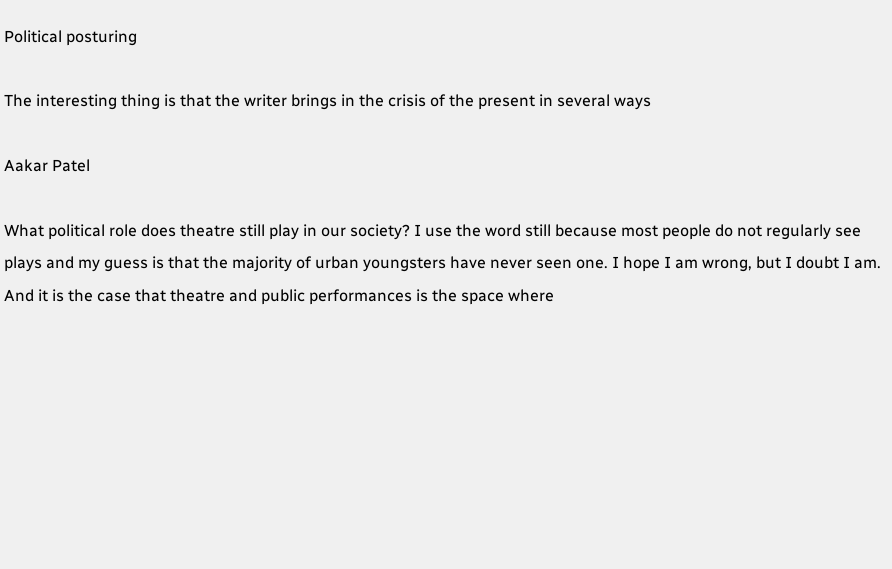Political posturing

The interesting thing is that the writer brings in the crisis of the present in several ways

Aakar Patel

What political role does theatre still play in our society? I use the word still because most people do not regularly see plays and my guess is that the majority of urban youngsters have never seen one. I hope I am wrong, but I doubt I am. And it is the case that theatre and public performances is the space where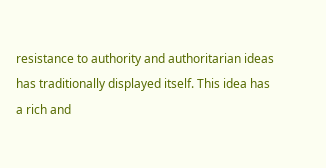resistance to authority and authoritarian ideas has traditionally displayed itself. This idea has a rich and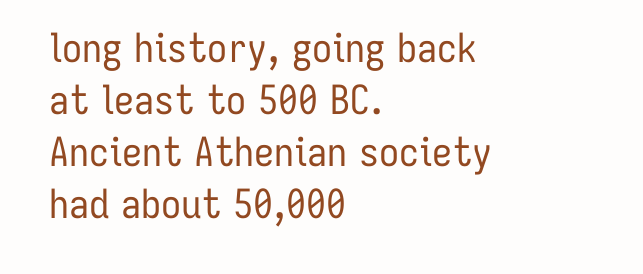long history, going back at least to 500 BC. Ancient Athenian society had about 50,000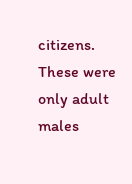citizens. These were only adult males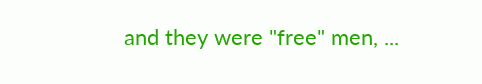and they were "free" men, ...